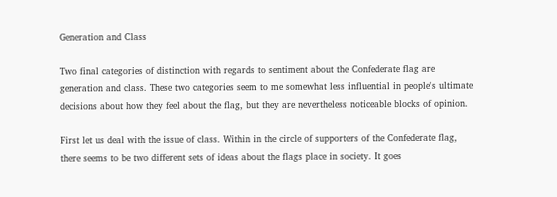Generation and Class

Two final categories of distinction with regards to sentiment about the Confederate flag are generation and class. These two categories seem to me somewhat less influential in people's ultimate decisions about how they feel about the flag, but they are nevertheless noticeable blocks of opinion.

First let us deal with the issue of class. Within in the circle of supporters of the Confederate flag, there seems to be two different sets of ideas about the flags place in society. It goes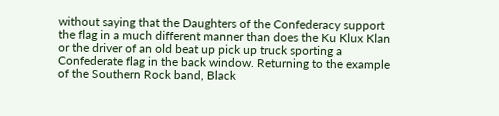without saying that the Daughters of the Confederacy support the flag in a much different manner than does the Ku Klux Klan or the driver of an old beat up pick up truck sporting a Confederate flag in the back window. Returning to the example of the Southern Rock band, Black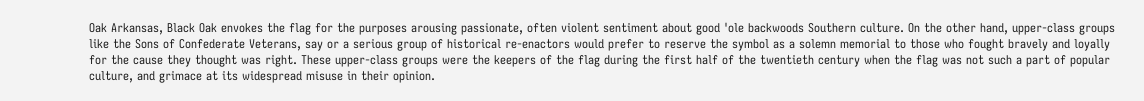Oak Arkansas, Black Oak envokes the flag for the purposes arousing passionate, often violent sentiment about good 'ole backwoods Southern culture. On the other hand, upper-class groups like the Sons of Confederate Veterans, say or a serious group of historical re-enactors would prefer to reserve the symbol as a solemn memorial to those who fought bravely and loyally for the cause they thought was right. These upper-class groups were the keepers of the flag during the first half of the twentieth century when the flag was not such a part of popular culture, and grimace at its widespread misuse in their opinion.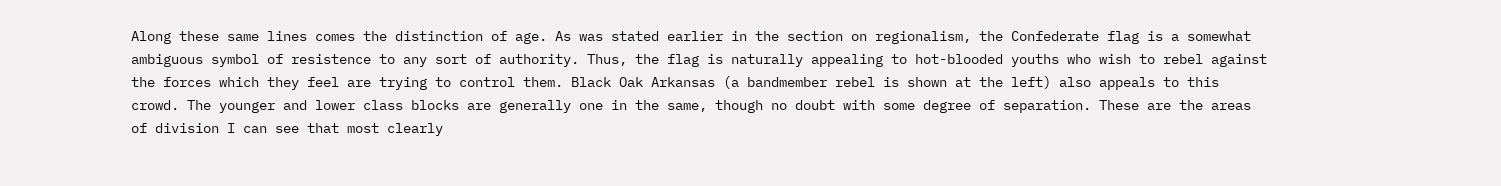Along these same lines comes the distinction of age. As was stated earlier in the section on regionalism, the Confederate flag is a somewhat ambiguous symbol of resistence to any sort of authority. Thus, the flag is naturally appealing to hot-blooded youths who wish to rebel against the forces which they feel are trying to control them. Black Oak Arkansas (a bandmember rebel is shown at the left) also appeals to this crowd. The younger and lower class blocks are generally one in the same, though no doubt with some degree of separation. These are the areas of division I can see that most clearly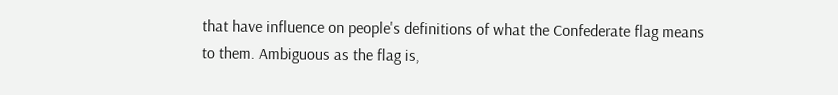that have influence on people's definitions of what the Confederate flag means to them. Ambiguous as the flag is,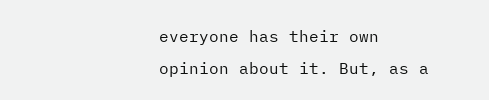everyone has their own opinion about it. But, as a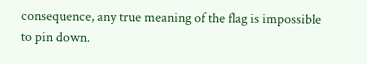consequence, any true meaning of the flag is impossible to pin down.